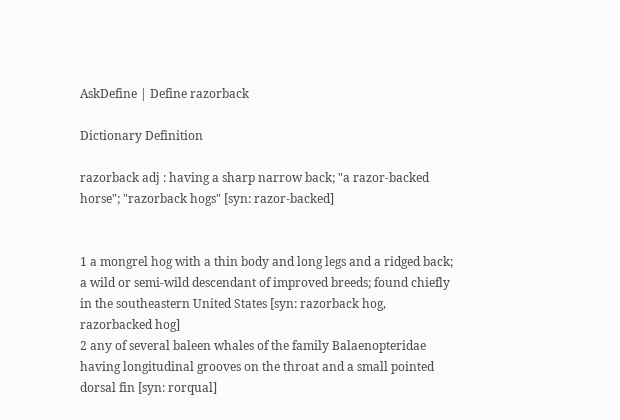AskDefine | Define razorback

Dictionary Definition

razorback adj : having a sharp narrow back; "a razor-backed horse"; "razorback hogs" [syn: razor-backed]


1 a mongrel hog with a thin body and long legs and a ridged back; a wild or semi-wild descendant of improved breeds; found chiefly in the southeastern United States [syn: razorback hog, razorbacked hog]
2 any of several baleen whales of the family Balaenopteridae having longitudinal grooves on the throat and a small pointed dorsal fin [syn: rorqual]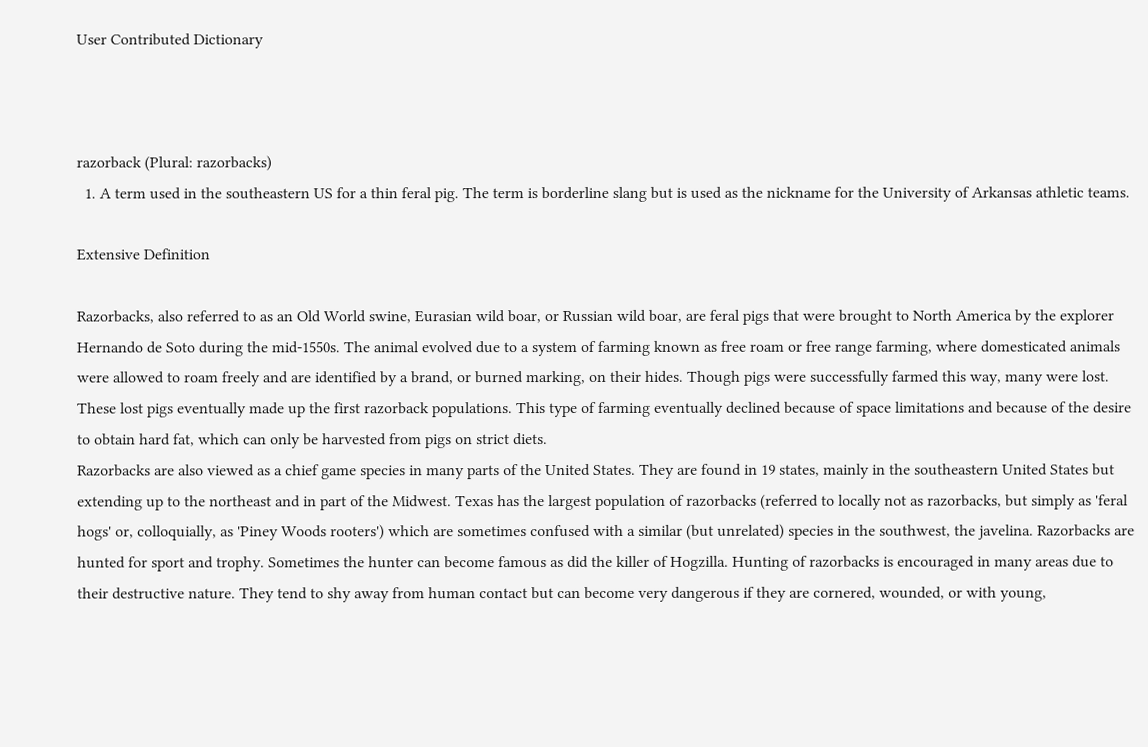User Contributed Dictionary



razorback (Plural: razorbacks)
  1. A term used in the southeastern US for a thin feral pig. The term is borderline slang but is used as the nickname for the University of Arkansas athletic teams.

Extensive Definition

Razorbacks, also referred to as an Old World swine, Eurasian wild boar, or Russian wild boar, are feral pigs that were brought to North America by the explorer Hernando de Soto during the mid-1550s. The animal evolved due to a system of farming known as free roam or free range farming, where domesticated animals were allowed to roam freely and are identified by a brand, or burned marking, on their hides. Though pigs were successfully farmed this way, many were lost. These lost pigs eventually made up the first razorback populations. This type of farming eventually declined because of space limitations and because of the desire to obtain hard fat, which can only be harvested from pigs on strict diets.
Razorbacks are also viewed as a chief game species in many parts of the United States. They are found in 19 states, mainly in the southeastern United States but extending up to the northeast and in part of the Midwest. Texas has the largest population of razorbacks (referred to locally not as razorbacks, but simply as 'feral hogs' or, colloquially, as 'Piney Woods rooters') which are sometimes confused with a similar (but unrelated) species in the southwest, the javelina. Razorbacks are hunted for sport and trophy. Sometimes the hunter can become famous as did the killer of Hogzilla. Hunting of razorbacks is encouraged in many areas due to their destructive nature. They tend to shy away from human contact but can become very dangerous if they are cornered, wounded, or with young,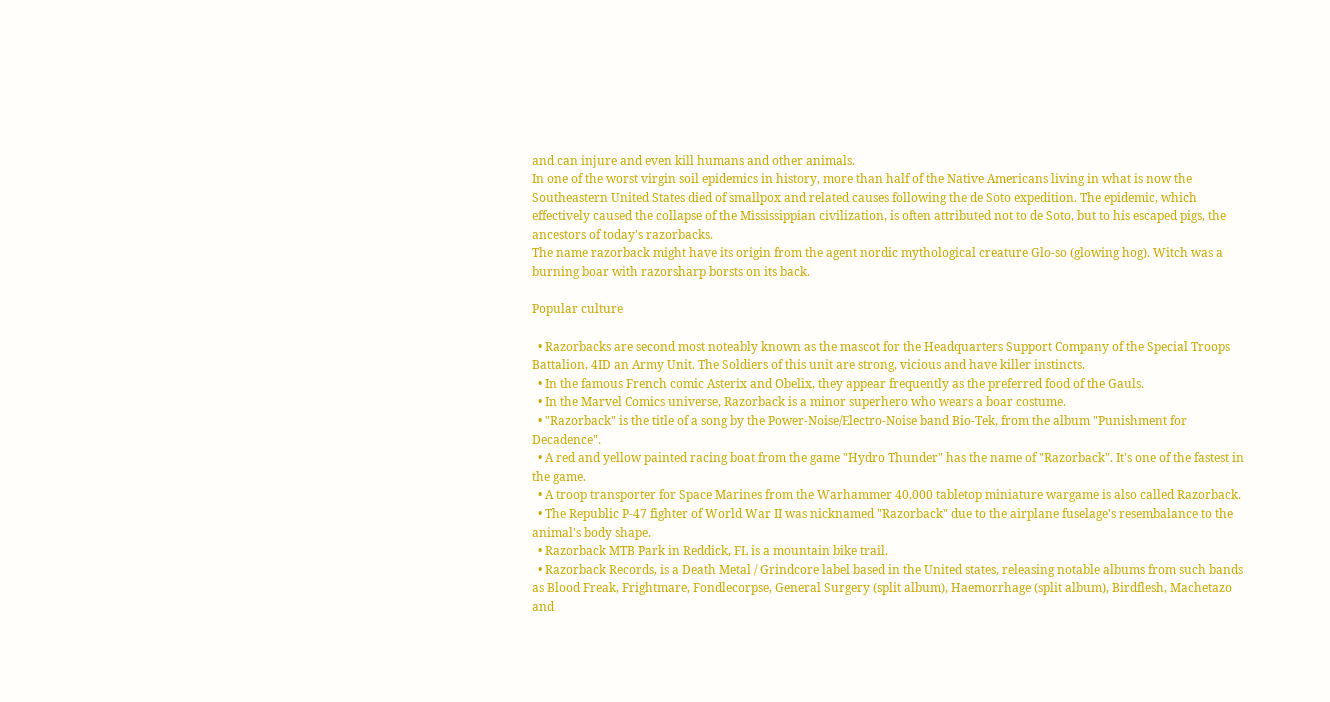and can injure and even kill humans and other animals.
In one of the worst virgin soil epidemics in history, more than half of the Native Americans living in what is now the Southeastern United States died of smallpox and related causes following the de Soto expedition. The epidemic, which effectively caused the collapse of the Mississippian civilization, is often attributed not to de Soto, but to his escaped pigs, the ancestors of today's razorbacks.
The name razorback might have its origin from the agent nordic mythological creature Glo-so (glowing hog). Witch was a burning boar with razorsharp borsts on its back.

Popular culture

  • Razorbacks are second most noteably known as the mascot for the Headquarters Support Company of the Special Troops Battalion, 4ID an Army Unit. The Soldiers of this unit are strong, vicious and have killer instincts.
  • In the famous French comic Asterix and Obelix, they appear frequently as the preferred food of the Gauls.
  • In the Marvel Comics universe, Razorback is a minor superhero who wears a boar costume.
  • "Razorback" is the title of a song by the Power-Noise/Electro-Noise band Bio-Tek, from the album "Punishment for Decadence".
  • A red and yellow painted racing boat from the game "Hydro Thunder" has the name of "Razorback". It's one of the fastest in the game.
  • A troop transporter for Space Marines from the Warhammer 40,000 tabletop miniature wargame is also called Razorback.
  • The Republic P-47 fighter of World War II was nicknamed "Razorback" due to the airplane fuselage's resembalance to the animal's body shape.
  • Razorback MTB Park in Reddick, FL is a mountain bike trail.
  • Razorback Records, is a Death Metal / Grindcore label based in the United states, releasing notable albums from such bands as Blood Freak, Frightmare, Fondlecorpse, General Surgery (split album), Haemorrhage (split album), Birdflesh, Machetazo and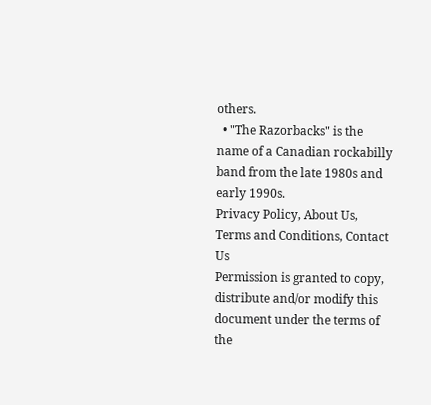others.
  • "The Razorbacks" is the name of a Canadian rockabilly band from the late 1980s and early 1990s.
Privacy Policy, About Us, Terms and Conditions, Contact Us
Permission is granted to copy, distribute and/or modify this document under the terms of the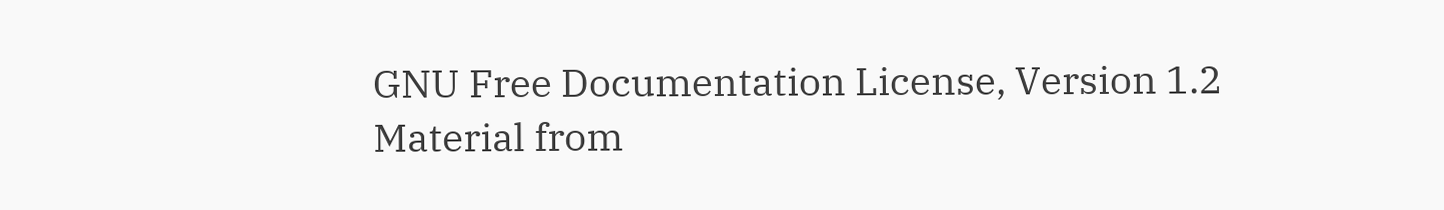GNU Free Documentation License, Version 1.2
Material from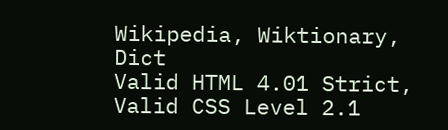Wikipedia, Wiktionary, Dict
Valid HTML 4.01 Strict, Valid CSS Level 2.1